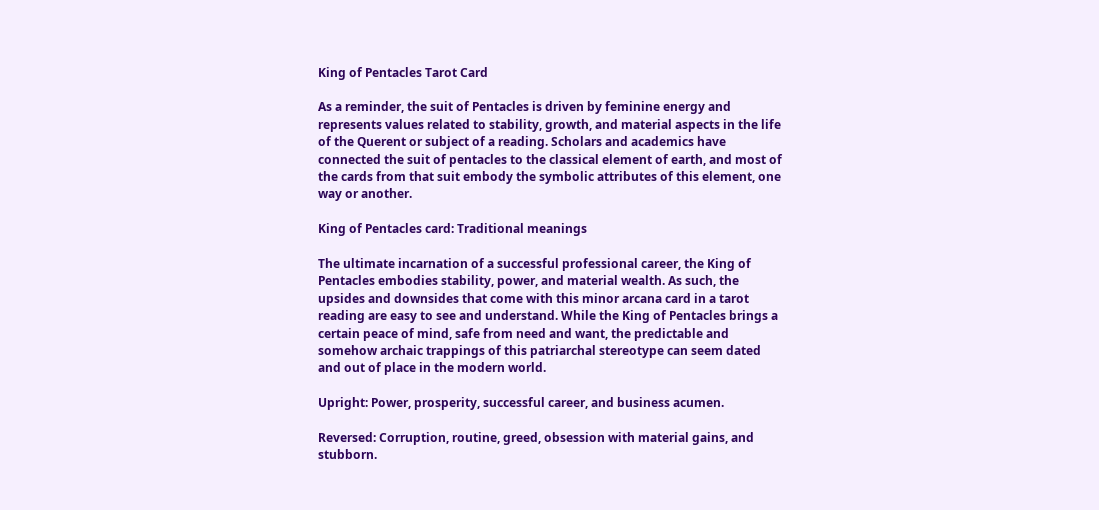King of Pentacles Tarot Card

As a reminder, the suit of Pentacles is driven by feminine energy and represents values related to stability, growth, and material aspects in the life of the Querent or subject of a reading. Scholars and academics have connected the suit of pentacles to the classical element of earth, and most of the cards from that suit embody the symbolic attributes of this element, one way or another.

King of Pentacles card: Traditional meanings

The ultimate incarnation of a successful professional career, the King of Pentacles embodies stability, power, and material wealth. As such, the upsides and downsides that come with this minor arcana card in a tarot reading are easy to see and understand. While the King of Pentacles brings a certain peace of mind, safe from need and want, the predictable and somehow archaic trappings of this patriarchal stereotype can seem dated and out of place in the modern world.

Upright: Power, prosperity, successful career, and business acumen.

Reversed: Corruption, routine, greed, obsession with material gains, and stubborn.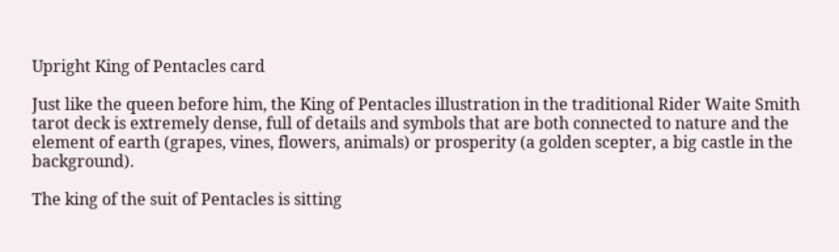Upright King of Pentacles card

Just like the queen before him, the King of Pentacles illustration in the traditional Rider Waite Smith tarot deck is extremely dense, full of details and symbols that are both connected to nature and the element of earth (grapes, vines, flowers, animals) or prosperity (a golden scepter, a big castle in the background).

The king of the suit of Pentacles is sitting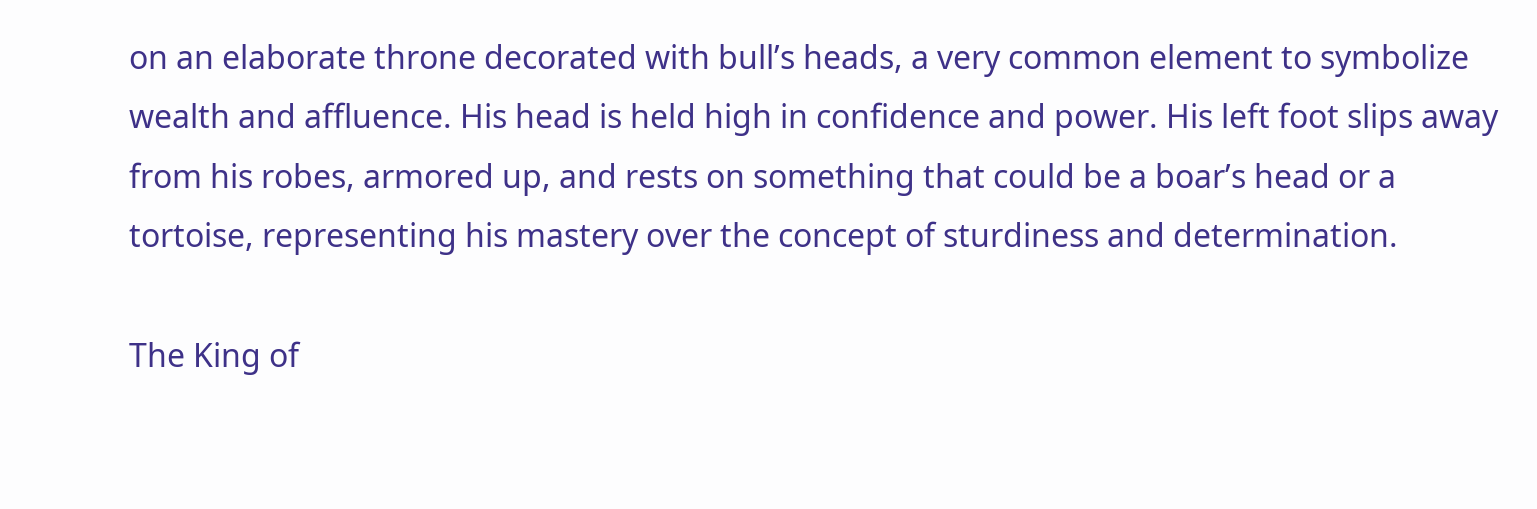on an elaborate throne decorated with bull’s heads, a very common element to symbolize wealth and affluence. His head is held high in confidence and power. His left foot slips away from his robes, armored up, and rests on something that could be a boar’s head or a tortoise, representing his mastery over the concept of sturdiness and determination.

The King of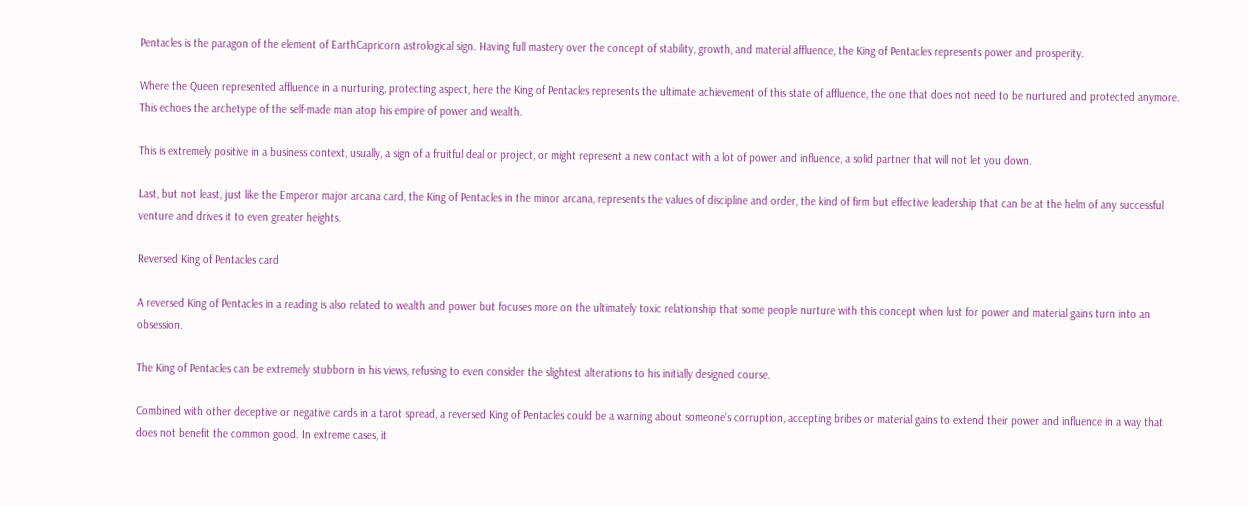Pentacles is the paragon of the element of EarthCapricorn astrological sign. Having full mastery over the concept of stability, growth, and material affluence, the King of Pentacles represents power and prosperity.

Where the Queen represented affluence in a nurturing, protecting aspect, here the King of Pentacles represents the ultimate achievement of this state of affluence, the one that does not need to be nurtured and protected anymore. This echoes the archetype of the self-made man atop his empire of power and wealth.

This is extremely positive in a business context, usually, a sign of a fruitful deal or project, or might represent a new contact with a lot of power and influence, a solid partner that will not let you down.

Last, but not least, just like the Emperor major arcana card, the King of Pentacles in the minor arcana, represents the values of discipline and order, the kind of firm but effective leadership that can be at the helm of any successful venture and drives it to even greater heights.

Reversed King of Pentacles card

A reversed King of Pentacles in a reading is also related to wealth and power but focuses more on the ultimately toxic relationship that some people nurture with this concept when lust for power and material gains turn into an obsession.

The King of Pentacles can be extremely stubborn in his views, refusing to even consider the slightest alterations to his initially designed course.

Combined with other deceptive or negative cards in a tarot spread, a reversed King of Pentacles could be a warning about someone’s corruption, accepting bribes or material gains to extend their power and influence in a way that does not benefit the common good. In extreme cases, it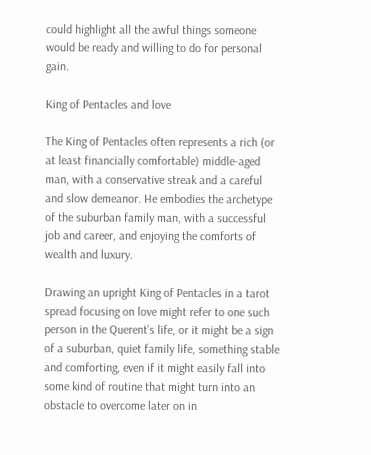could highlight all the awful things someone would be ready and willing to do for personal gain.

King of Pentacles and love

The King of Pentacles often represents a rich (or at least financially comfortable) middle-aged man, with a conservative streak and a careful and slow demeanor. He embodies the archetype of the suburban family man, with a successful job and career, and enjoying the comforts of wealth and luxury.

Drawing an upright King of Pentacles in a tarot spread focusing on love might refer to one such person in the Querent’s life, or it might be a sign of a suburban, quiet family life, something stable and comforting, even if it might easily fall into some kind of routine that might turn into an obstacle to overcome later on in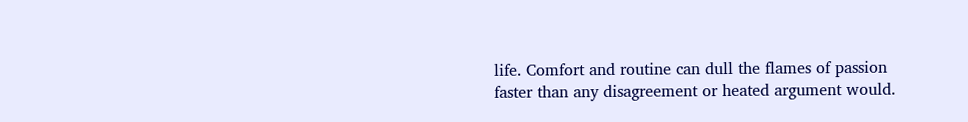life. Comfort and routine can dull the flames of passion faster than any disagreement or heated argument would.